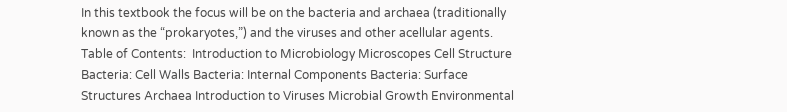In this textbook the focus will be on the bacteria and archaea (traditionally known as the “prokaryotes,”) and the viruses and other acellular agents. Table of Contents:  Introduction to Microbiology Microscopes Cell Structure Bacteria: Cell Walls Bacteria: Internal Components Bacteria: Surface Structures Archaea Introduction to Viruses Microbial Growth Environmental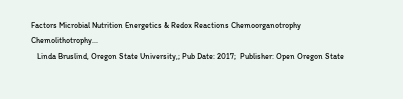Factors Microbial Nutrition Energetics & Redox Reactions Chemoorganotrophy Chemolithotrophy...
   Linda Bruslind, Oregon State University,; Pub Date: 2017;  Publisher: Open Oregon State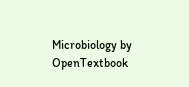Microbiology by OpenTextbook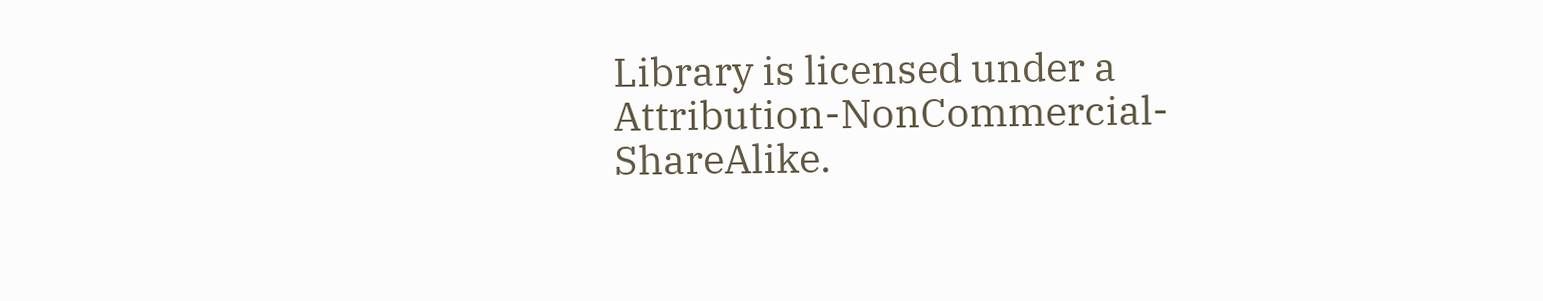Library is licensed under a Attribution-NonCommercial-ShareAlike.